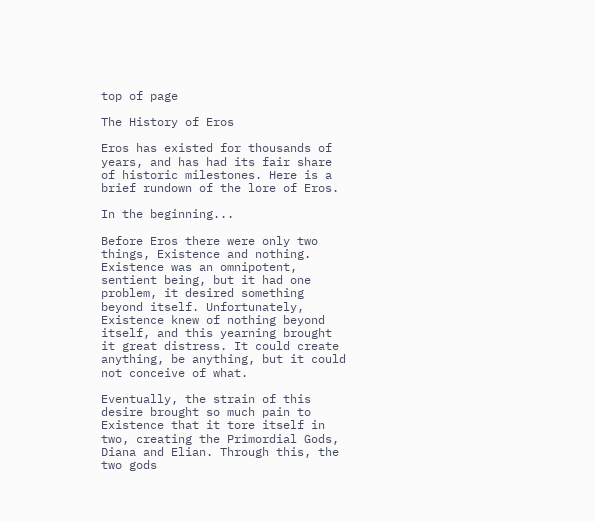top of page

The History of Eros

Eros has existed for thousands of years, and has had its fair share of historic milestones. Here is a brief rundown of the lore of Eros.

In the beginning...

Before Eros there were only two things, Existence and nothing. Existence was an omnipotent, sentient being, but it had one problem, it desired something beyond itself. Unfortunately, Existence knew of nothing beyond itself, and this yearning brought it great distress. It could create anything, be anything, but it could not conceive of what.

Eventually, the strain of this desire brought so much pain to Existence that it tore itself in two, creating the Primordial Gods, Diana and Elian. Through this, the two gods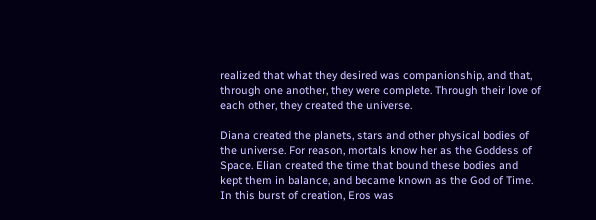realized that what they desired was companionship, and that, through one another, they were complete. Through their love of each other, they created the universe.

Diana created the planets, stars and other physical bodies of the universe. For reason, mortals know her as the Goddess of Space. Elian created the time that bound these bodies and kept them in balance, and became known as the God of Time. In this burst of creation, Eros was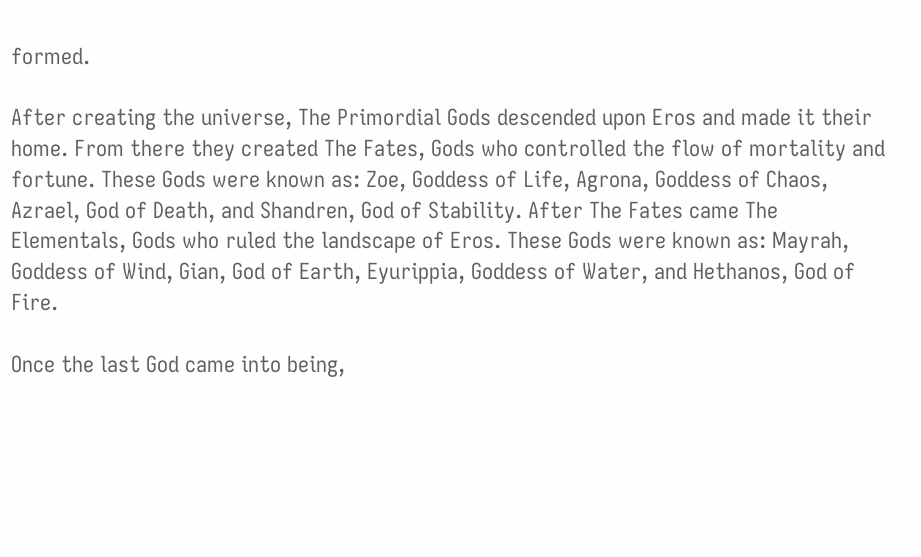formed.

After creating the universe, The Primordial Gods descended upon Eros and made it their home. From there they created The Fates, Gods who controlled the flow of mortality and fortune. These Gods were known as: Zoe, Goddess of Life, Agrona, Goddess of Chaos, Azrael, God of Death, and Shandren, God of Stability. After The Fates came The Elementals, Gods who ruled the landscape of Eros. These Gods were known as: Mayrah, Goddess of Wind, Gian, God of Earth, Eyurippia, Goddess of Water, and Hethanos, God of Fire.

Once the last God came into being,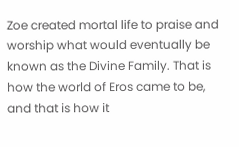Zoe created mortal life to praise and worship what would eventually be known as the Divine Family. That is how the world of Eros came to be, and that is how it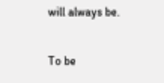will always be.

To be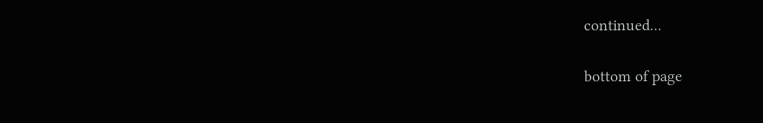continued...

bottom of page